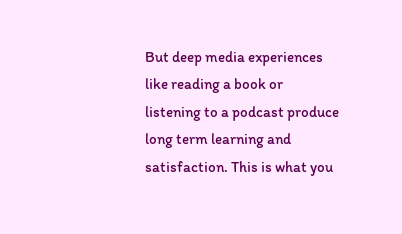But deep media experiences like reading a book or listening to a podcast produce long term learning and satisfaction. This is what you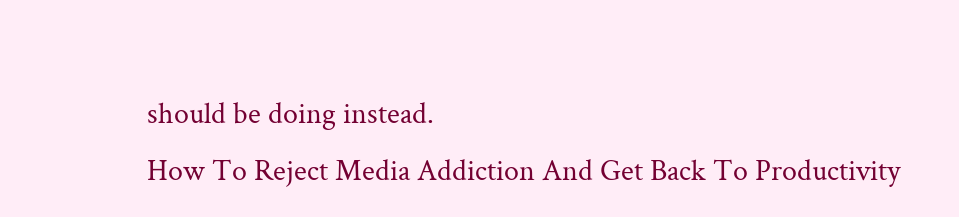should be doing instead.
How To Reject Media Addiction And Get Back To Productivity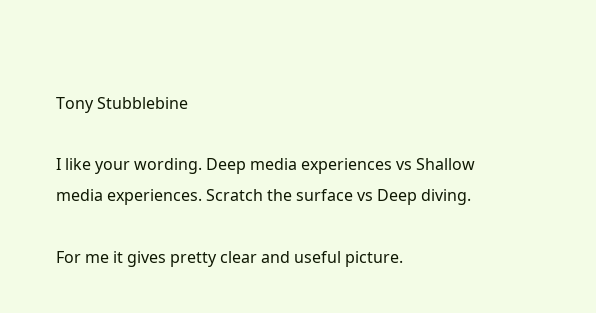Tony Stubblebine

I like your wording. Deep media experiences vs Shallow media experiences. Scratch the surface vs Deep diving.

For me it gives pretty clear and useful picture.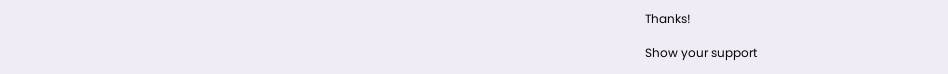Thanks!

Show your support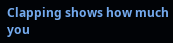Clapping shows how much you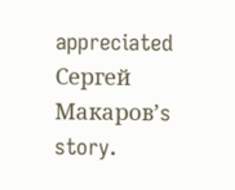appreciated Сергей Макаров’s story.